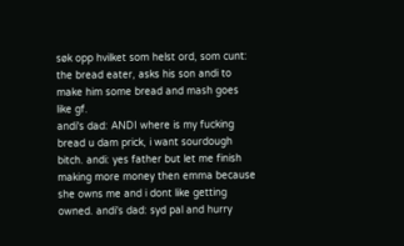søk opp hvilket som helst ord, som cunt:
the bread eater, asks his son andi to make him some bread and mash goes like gf.
andi's dad: ANDI where is my fucking bread u dam prick, i want sourdough bitch. andi: yes father but let me finish making more money then emma because she owns me and i dont like getting owned. andi's dad: syd pal and hurry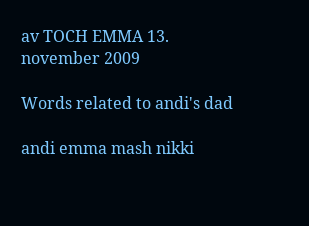av TOCH EMMA 13. november 2009

Words related to andi's dad

andi emma mash nikki